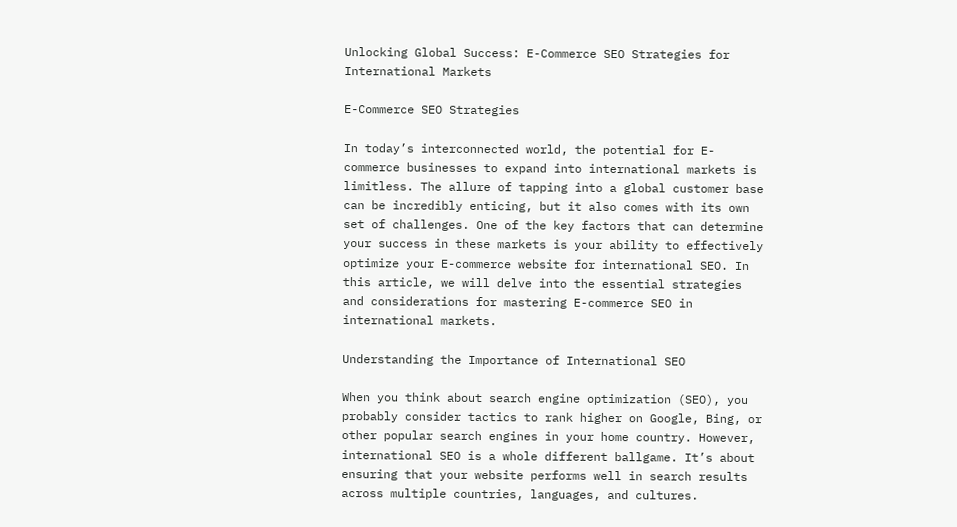Unlocking Global Success: E-Commerce SEO Strategies for International Markets

E-Commerce SEO Strategies

In today’s interconnected world, the potential for E-commerce businesses to expand into international markets is limitless. The allure of tapping into a global customer base can be incredibly enticing, but it also comes with its own set of challenges. One of the key factors that can determine your success in these markets is your ability to effectively optimize your E-commerce website for international SEO. In this article, we will delve into the essential strategies and considerations for mastering E-commerce SEO in international markets.

Understanding the Importance of International SEO

When you think about search engine optimization (SEO), you probably consider tactics to rank higher on Google, Bing, or other popular search engines in your home country. However, international SEO is a whole different ballgame. It’s about ensuring that your website performs well in search results across multiple countries, languages, and cultures.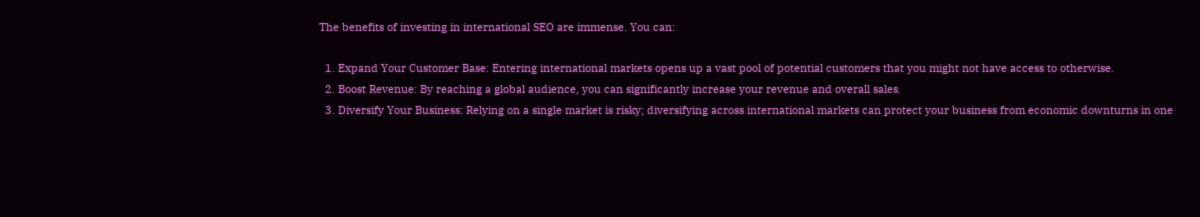The benefits of investing in international SEO are immense. You can:

  1. Expand Your Customer Base: Entering international markets opens up a vast pool of potential customers that you might not have access to otherwise.
  2. Boost Revenue: By reaching a global audience, you can significantly increase your revenue and overall sales.
  3. Diversify Your Business: Relying on a single market is risky; diversifying across international markets can protect your business from economic downturns in one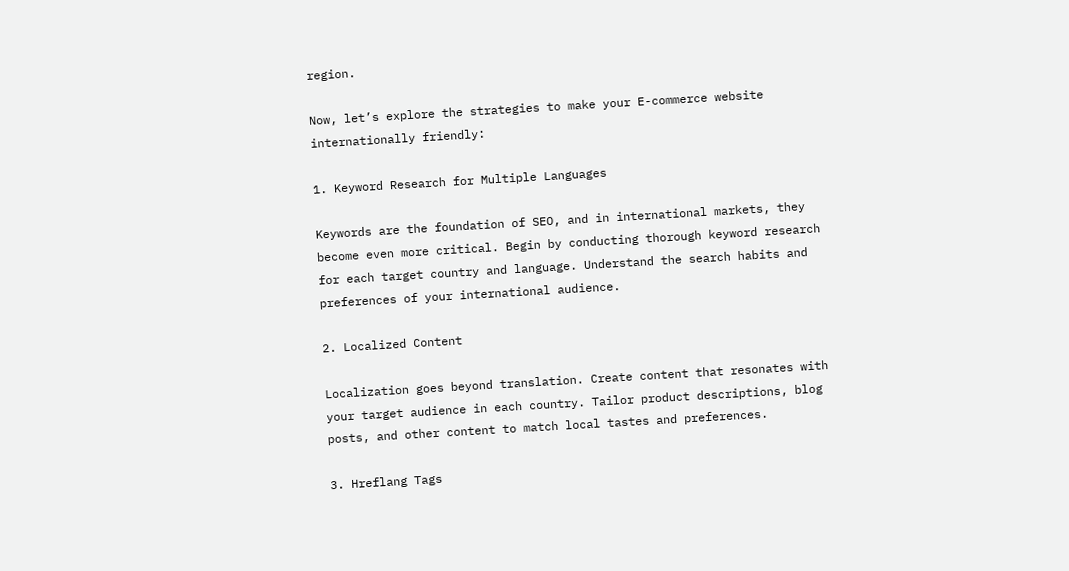region.

Now, let’s explore the strategies to make your E-commerce website internationally friendly:

1. Keyword Research for Multiple Languages

Keywords are the foundation of SEO, and in international markets, they become even more critical. Begin by conducting thorough keyword research for each target country and language. Understand the search habits and preferences of your international audience.

2. Localized Content

Localization goes beyond translation. Create content that resonates with your target audience in each country. Tailor product descriptions, blog posts, and other content to match local tastes and preferences.

3. Hreflang Tags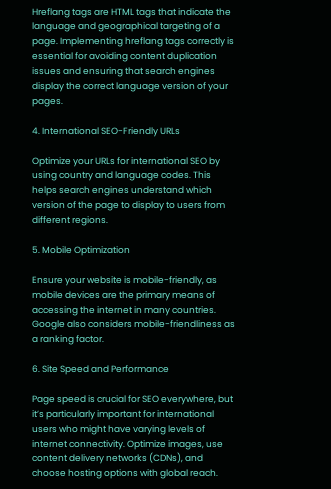Hreflang tags are HTML tags that indicate the language and geographical targeting of a page. Implementing hreflang tags correctly is essential for avoiding content duplication issues and ensuring that search engines display the correct language version of your pages.

4. International SEO-Friendly URLs

Optimize your URLs for international SEO by using country and language codes. This helps search engines understand which version of the page to display to users from different regions.

5. Mobile Optimization

Ensure your website is mobile-friendly, as mobile devices are the primary means of accessing the internet in many countries. Google also considers mobile-friendliness as a ranking factor.

6. Site Speed and Performance

Page speed is crucial for SEO everywhere, but it’s particularly important for international users who might have varying levels of internet connectivity. Optimize images, use content delivery networks (CDNs), and choose hosting options with global reach.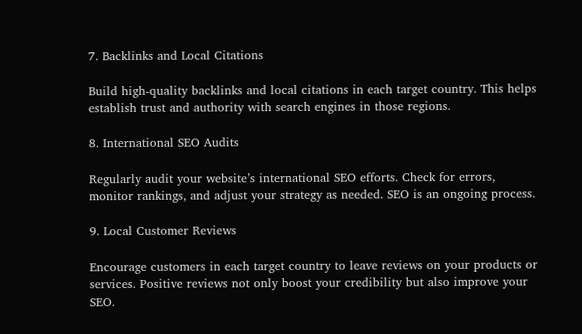7. Backlinks and Local Citations

Build high-quality backlinks and local citations in each target country. This helps establish trust and authority with search engines in those regions.

8. International SEO Audits

Regularly audit your website’s international SEO efforts. Check for errors, monitor rankings, and adjust your strategy as needed. SEO is an ongoing process.

9. Local Customer Reviews

Encourage customers in each target country to leave reviews on your products or services. Positive reviews not only boost your credibility but also improve your SEO.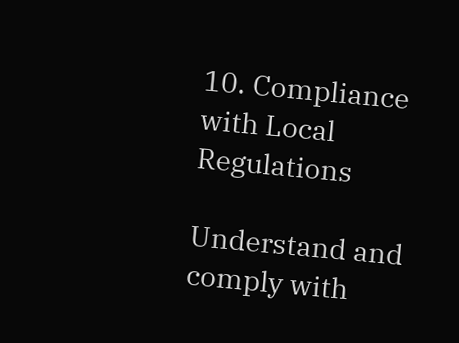10. Compliance with Local Regulations

Understand and comply with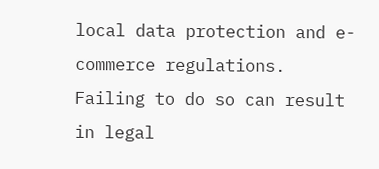local data protection and e-commerce regulations. Failing to do so can result in legal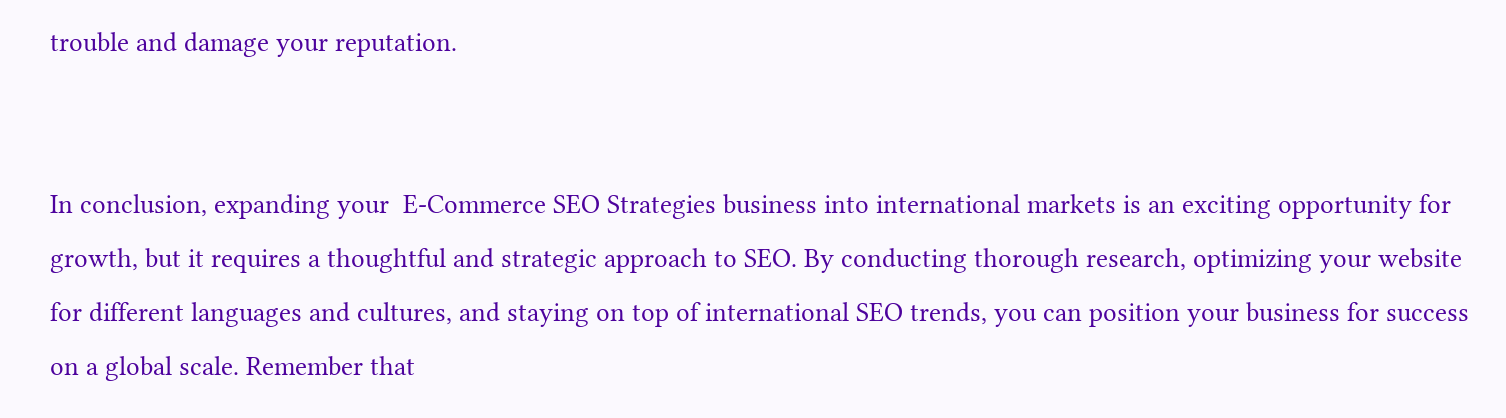trouble and damage your reputation.


In conclusion, expanding your  E-Commerce SEO Strategies business into international markets is an exciting opportunity for growth, but it requires a thoughtful and strategic approach to SEO. By conducting thorough research, optimizing your website for different languages and cultures, and staying on top of international SEO trends, you can position your business for success on a global scale. Remember that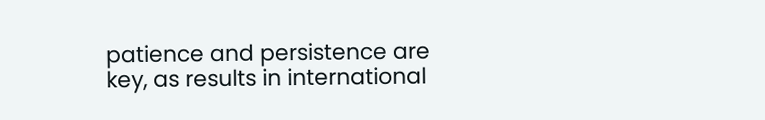patience and persistence are key, as results in international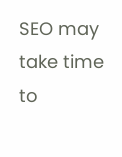SEO may take time to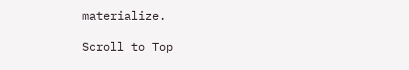materialize.

Scroll to Top